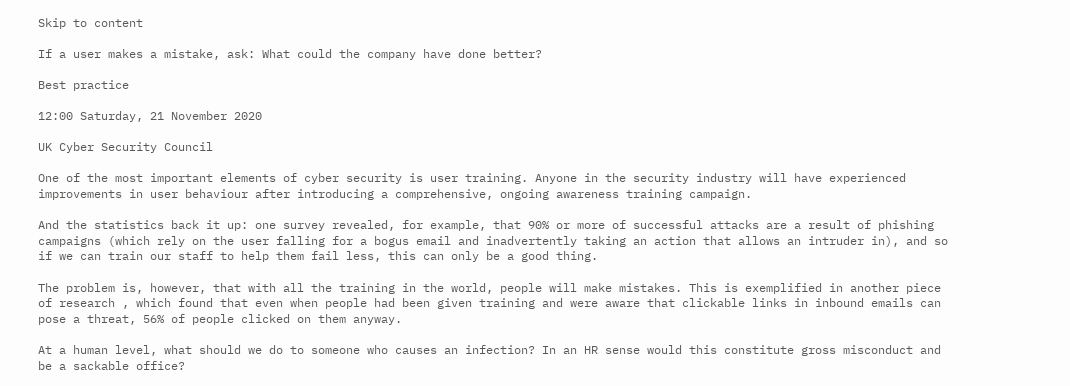Skip to content

If a user makes a mistake, ask: What could the company have done better?

Best practice

12:00 Saturday, 21 November 2020

UK Cyber Security Council

One of the most important elements of cyber security is user training. Anyone in the security industry will have experienced improvements in user behaviour after introducing a comprehensive, ongoing awareness training campaign.

And the statistics back it up: one survey revealed, for example, that 90% or more of successful attacks are a result of phishing campaigns (which rely on the user falling for a bogus email and inadvertently taking an action that allows an intruder in), and so if we can train our staff to help them fail less, this can only be a good thing.

The problem is, however, that with all the training in the world, people will make mistakes. This is exemplified in another piece of research , which found that even when people had been given training and were aware that clickable links in inbound emails can pose a threat, 56% of people clicked on them anyway.

At a human level, what should we do to someone who causes an infection? In an HR sense would this constitute gross misconduct and be a sackable office?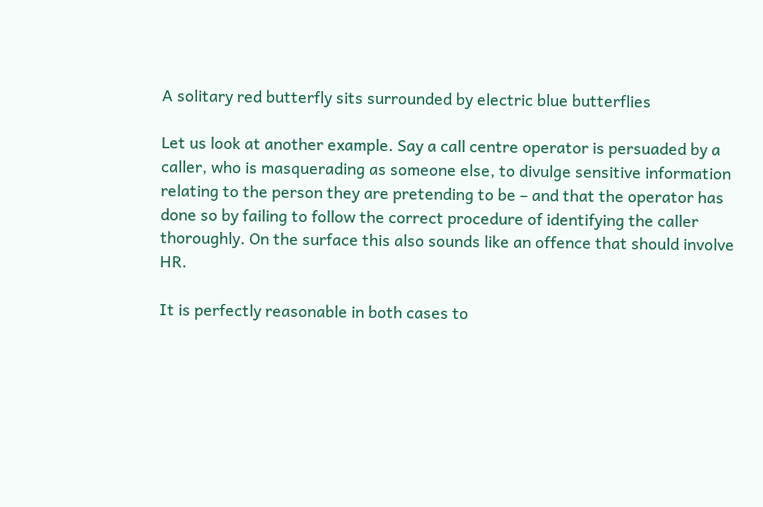A solitary red butterfly sits surrounded by electric blue butterflies

Let us look at another example. Say a call centre operator is persuaded by a caller, who is masquerading as someone else, to divulge sensitive information relating to the person they are pretending to be – and that the operator has done so by failing to follow the correct procedure of identifying the caller thoroughly. On the surface this also sounds like an offence that should involve HR.

It is perfectly reasonable in both cases to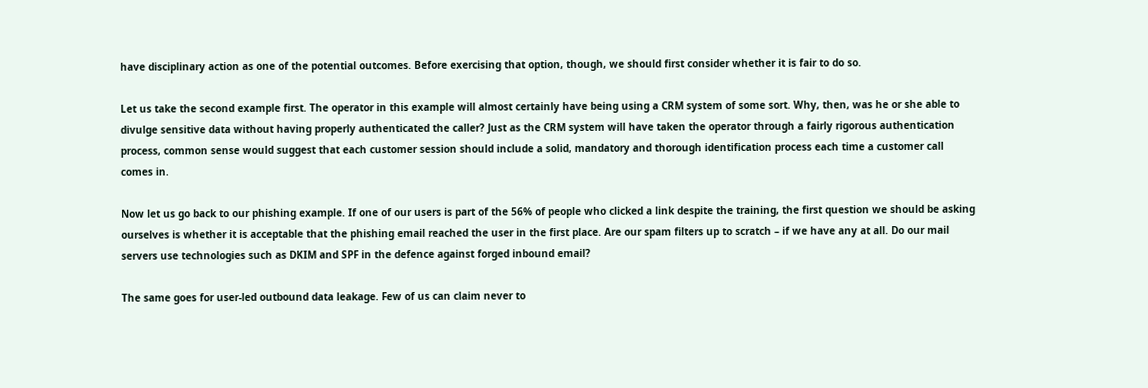have disciplinary action as one of the potential outcomes. Before exercising that option, though, we should first consider whether it is fair to do so.

Let us take the second example first. The operator in this example will almost certainly have being using a CRM system of some sort. Why, then, was he or she able to divulge sensitive data without having properly authenticated the caller? Just as the CRM system will have taken the operator through a fairly rigorous authentication process, common sense would suggest that each customer session should include a solid, mandatory and thorough identification process each time a customer call comes in.

Now let us go back to our phishing example. If one of our users is part of the 56% of people who clicked a link despite the training, the first question we should be asking ourselves is whether it is acceptable that the phishing email reached the user in the first place. Are our spam filters up to scratch – if we have any at all. Do our mail servers use technologies such as DKIM and SPF in the defence against forged inbound email?

The same goes for user-led outbound data leakage. Few of us can claim never to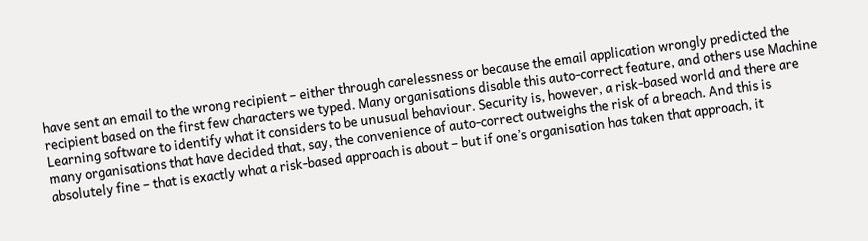have sent an email to the wrong recipient – either through carelessness or because the email application wrongly predicted the recipient based on the first few characters we typed. Many organisations disable this auto-correct feature, and others use Machine Learning software to identify what it considers to be unusual behaviour. Security is, however, a risk-based world and there are many organisations that have decided that, say, the convenience of auto-correct outweighs the risk of a breach. And this is absolutely fine – that is exactly what a risk-based approach is about – but if one’s organisation has taken that approach, it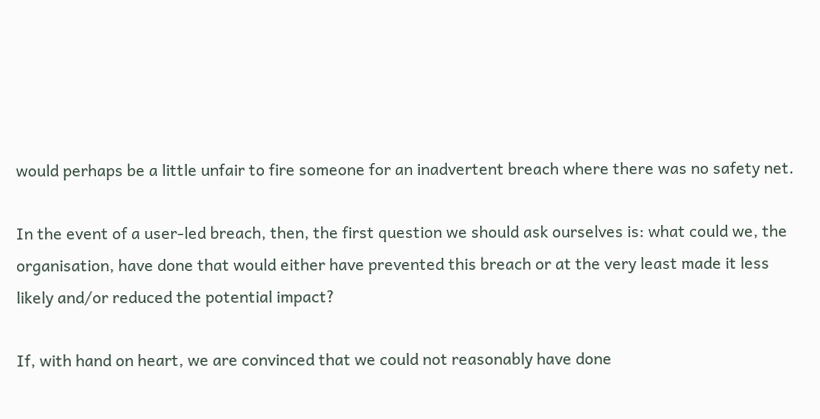would perhaps be a little unfair to fire someone for an inadvertent breach where there was no safety net.

In the event of a user-led breach, then, the first question we should ask ourselves is: what could we, the organisation, have done that would either have prevented this breach or at the very least made it less likely and/or reduced the potential impact?

If, with hand on heart, we are convinced that we could not reasonably have done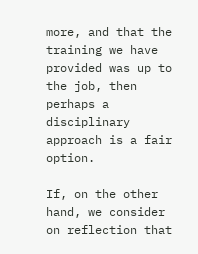more, and that the training we have provided was up to the job, then perhaps a disciplinary approach is a fair option.

If, on the other hand, we consider on reflection that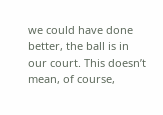we could have done better, the ball is in our court. This doesn’t mean, of course,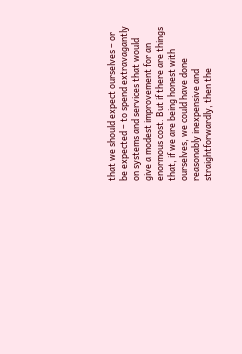that we should expect ourselves – or be expected – to spend extravagantly on systems and services that would give a modest improvement for an enormous cost. But if there are things that, if we are being honest with ourselves, we could have done reasonably inexpensive and straightforwardly, then the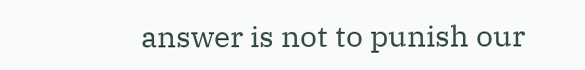answer is not to punish our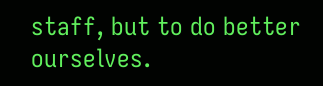staff, but to do better ourselves.